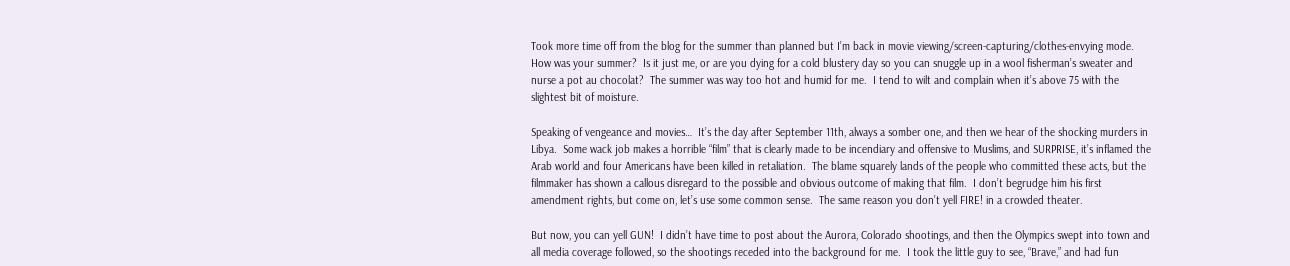Took more time off from the blog for the summer than planned but I’m back in movie viewing/screen-capturing/clothes-envying mode.  How was your summer?  Is it just me, or are you dying for a cold blustery day so you can snuggle up in a wool fisherman’s sweater and nurse a pot au chocolat?  The summer was way too hot and humid for me.  I tend to wilt and complain when it’s above 75 with the slightest bit of moisture.

Speaking of vengeance and movies…  It’s the day after September 11th, always a somber one, and then we hear of the shocking murders in Libya.  Some wack job makes a horrible “film” that is clearly made to be incendiary and offensive to Muslims, and SURPRISE, it’s inflamed the Arab world and four Americans have been killed in retaliation.  The blame squarely lands of the people who committed these acts, but the filmmaker has shown a callous disregard to the possible and obvious outcome of making that film.  I don’t begrudge him his first amendment rights, but come on, let’s use some common sense.  The same reason you don’t yell FIRE! in a crowded theater.

But now, you can yell GUN!  I didn’t have time to post about the Aurora, Colorado shootings, and then the Olympics swept into town and all media coverage followed, so the shootings receded into the background for me.  I took the little guy to see, “Brave,” and had fun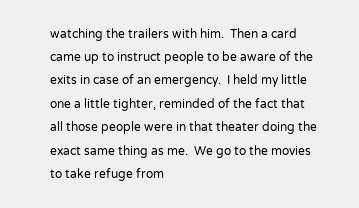watching the trailers with him.  Then a card came up to instruct people to be aware of the exits in case of an emergency.  I held my little one a little tighter, reminded of the fact that all those people were in that theater doing the exact same thing as me.  We go to the movies to take refuge from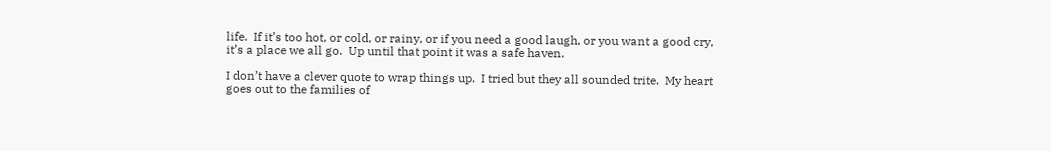life.  If it’s too hot, or cold, or rainy, or if you need a good laugh, or you want a good cry, it’s a place we all go.  Up until that point it was a safe haven.

I don’t have a clever quote to wrap things up.  I tried but they all sounded trite.  My heart goes out to the families of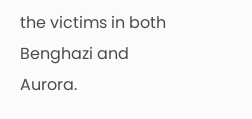the victims in both Benghazi and Aurora.